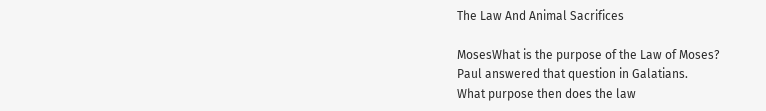The Law And Animal Sacrifices

MosesWhat is the purpose of the Law of Moses?
Paul answered that question in Galatians.
What purpose then does the law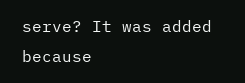serve? It was added because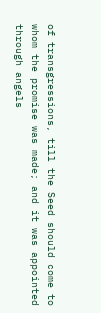of transgressions, till the Seed should come to whom the promise was made; and it was appointed through angels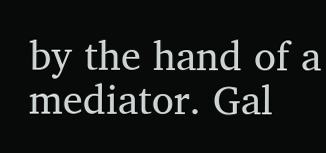by the hand of a mediator. Gal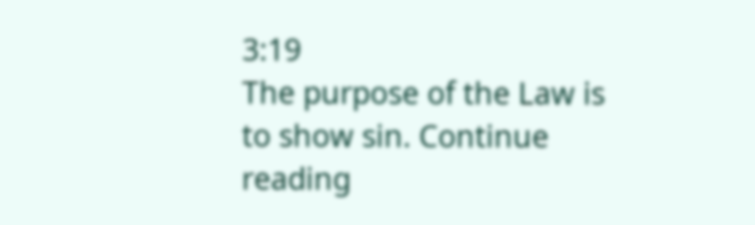3:19
The purpose of the Law is to show sin. Continue reading